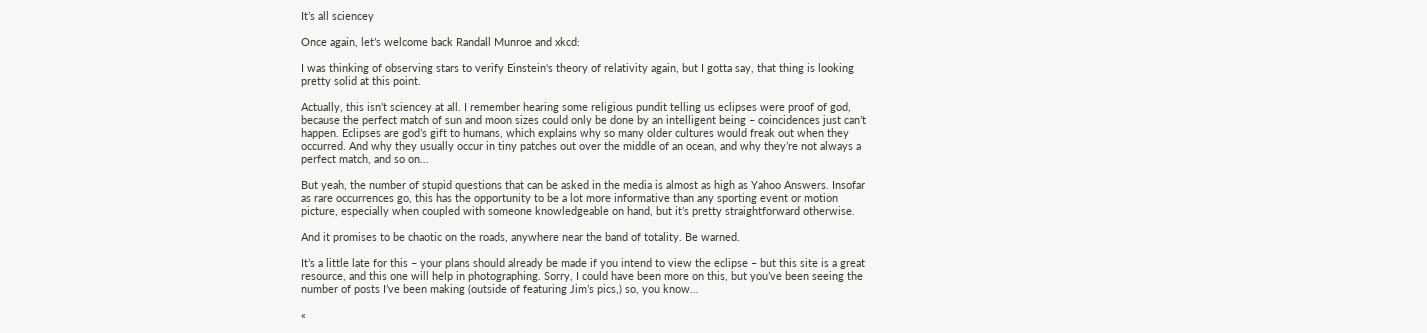It’s all sciencey

Once again, let’s welcome back Randall Munroe and xkcd:

I was thinking of observing stars to verify Einstein's theory of relativity again, but I gotta say, that thing is looking pretty solid at this point.

Actually, this isn’t sciencey at all. I remember hearing some religious pundit telling us eclipses were proof of god, because the perfect match of sun and moon sizes could only be done by an intelligent being – coincidences just can’t happen. Eclipses are god’s gift to humans, which explains why so many older cultures would freak out when they occurred. And why they usually occur in tiny patches out over the middle of an ocean, and why they’re not always a perfect match, and so on…

But yeah, the number of stupid questions that can be asked in the media is almost as high as Yahoo Answers. Insofar as rare occurrences go, this has the opportunity to be a lot more informative than any sporting event or motion picture, especially when coupled with someone knowledgeable on hand, but it’s pretty straightforward otherwise.

And it promises to be chaotic on the roads, anywhere near the band of totality. Be warned.

It’s a little late for this – your plans should already be made if you intend to view the eclipse – but this site is a great resource, and this one will help in photographing. Sorry, I could have been more on this, but you’ve been seeing the number of posts I’ve been making (outside of featuring Jim’s pics,) so, you know…

«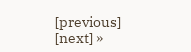[previous]
[next] »